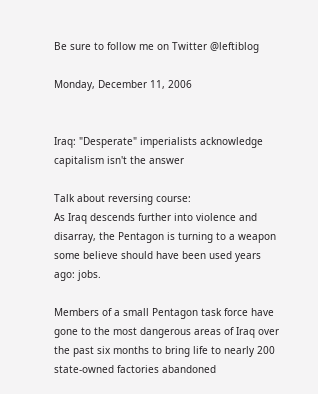Be sure to follow me on Twitter @leftiblog

Monday, December 11, 2006


Iraq: "Desperate" imperialists acknowledge capitalism isn't the answer

Talk about reversing course:
As Iraq descends further into violence and disarray, the Pentagon is turning to a weapon some believe should have been used years ago: jobs.

Members of a small Pentagon task force have gone to the most dangerous areas of Iraq over the past six months to bring life to nearly 200 state-owned factories abandoned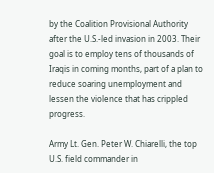by the Coalition Provisional Authority after the U.S.-led invasion in 2003. Their goal is to employ tens of thousands of Iraqis in coming months, part of a plan to reduce soaring unemployment and lessen the violence that has crippled progress.

Army Lt. Gen. Peter W. Chiarelli, the top U.S. field commander in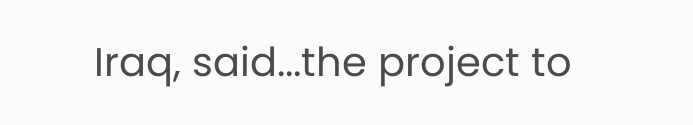Iraq, said...the project to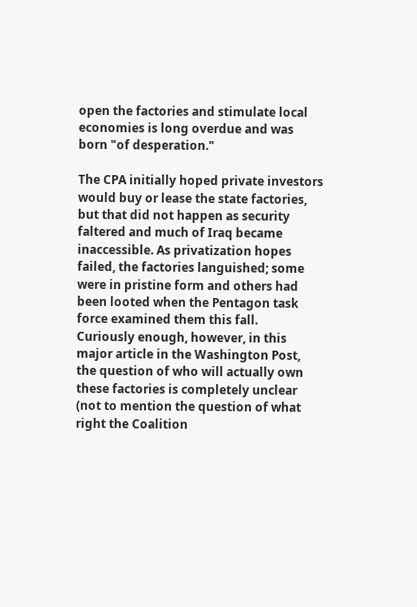open the factories and stimulate local economies is long overdue and was born "of desperation."

The CPA initially hoped private investors would buy or lease the state factories, but that did not happen as security faltered and much of Iraq became inaccessible. As privatization hopes failed, the factories languished; some were in pristine form and others had been looted when the Pentagon task force examined them this fall.
Curiously enough, however, in this major article in the Washington Post, the question of who will actually own these factories is completely unclear (not to mention the question of what right the Coalition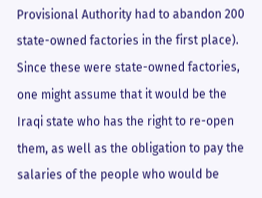Provisional Authority had to abandon 200 state-owned factories in the first place). Since these were state-owned factories, one might assume that it would be the Iraqi state who has the right to re-open them, as well as the obligation to pay the salaries of the people who would be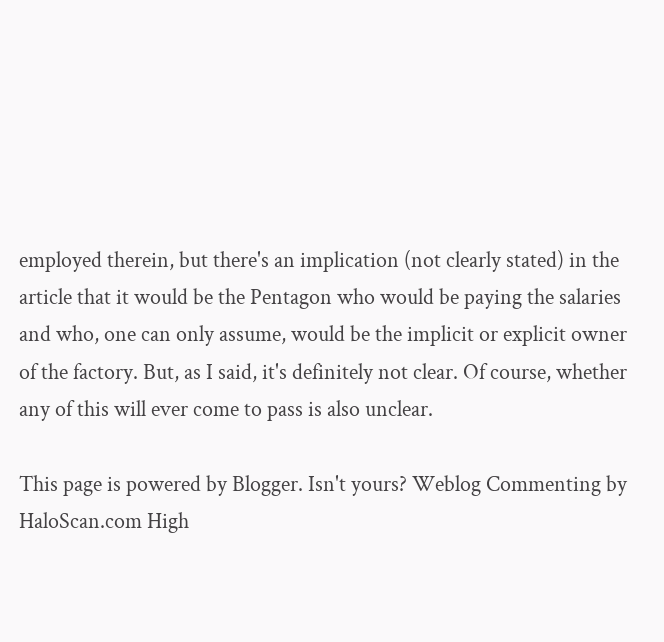employed therein, but there's an implication (not clearly stated) in the article that it would be the Pentagon who would be paying the salaries and who, one can only assume, would be the implicit or explicit owner of the factory. But, as I said, it's definitely not clear. Of course, whether any of this will ever come to pass is also unclear.

This page is powered by Blogger. Isn't yours? Weblog Commenting by HaloScan.com High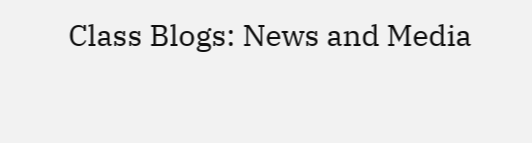Class Blogs: News and Media